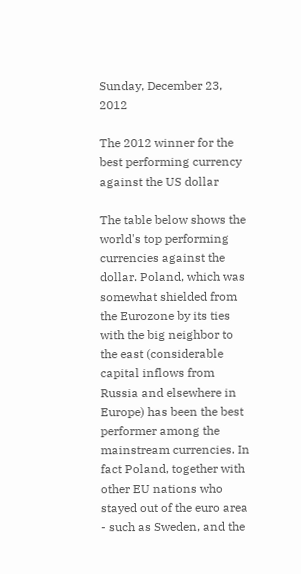Sunday, December 23, 2012

The 2012 winner for the best performing currency against the US dollar

The table below shows the world's top performing currencies against the dollar. Poland, which was somewhat shielded from the Eurozone by its ties with the big neighbor to the east (considerable capital inflows from Russia and elsewhere in Europe) has been the best performer among the mainstream currencies. In fact Poland, together with other EU nations who stayed out of the euro area - such as Sweden, and the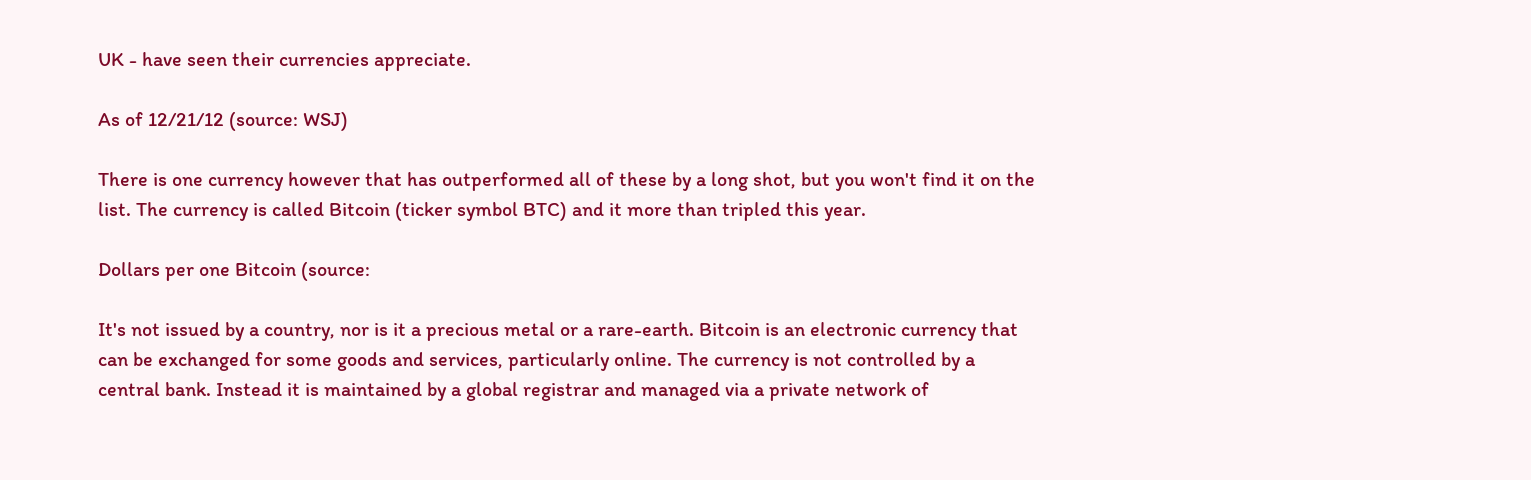UK - have seen their currencies appreciate.

As of 12/21/12 (source: WSJ)

There is one currency however that has outperformed all of these by a long shot, but you won't find it on the list. The currency is called Bitcoin (ticker symbol BTC) and it more than tripled this year.

Dollars per one Bitcoin (source:

It's not issued by a country, nor is it a precious metal or a rare-earth. Bitcoin is an electronic currency that can be exchanged for some goods and services, particularly online. The currency is not controlled by a central bank. Instead it is maintained by a global registrar and managed via a private network of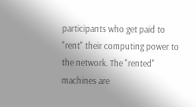participants who get paid to "rent" their computing power to the network. The "rented" machines are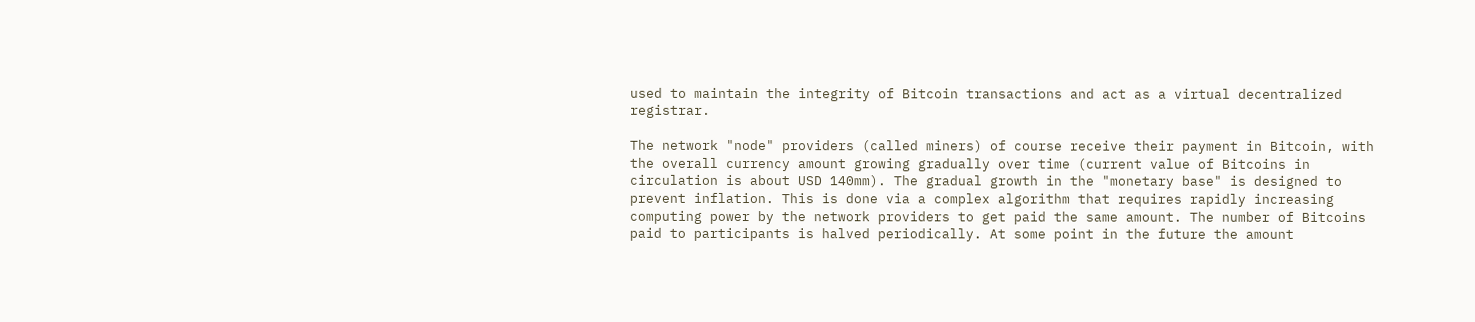used to maintain the integrity of Bitcoin transactions and act as a virtual decentralized registrar.

The network "node" providers (called miners) of course receive their payment in Bitcoin, with the overall currency amount growing gradually over time (current value of Bitcoins in circulation is about USD 140mm). The gradual growth in the "monetary base" is designed to prevent inflation. This is done via a complex algorithm that requires rapidly increasing computing power by the network providers to get paid the same amount. The number of Bitcoins paid to participants is halved periodically. At some point in the future the amount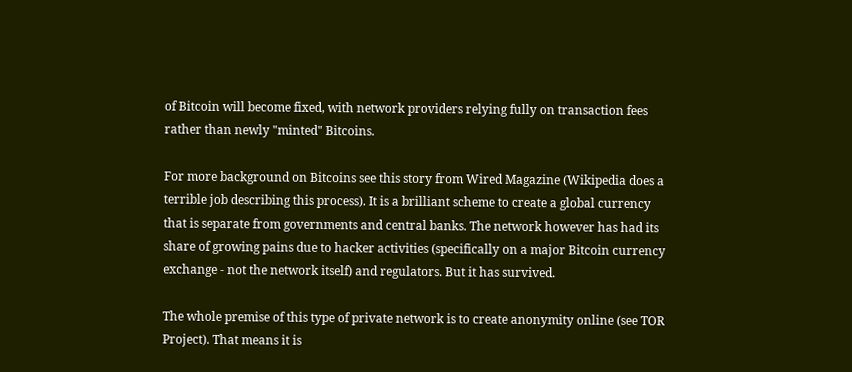of Bitcoin will become fixed, with network providers relying fully on transaction fees rather than newly "minted" Bitcoins.

For more background on Bitcoins see this story from Wired Magazine (Wikipedia does a terrible job describing this process). It is a brilliant scheme to create a global currency that is separate from governments and central banks. The network however has had its share of growing pains due to hacker activities (specifically on a major Bitcoin currency exchange - not the network itself) and regulators. But it has survived.

The whole premise of this type of private network is to create anonymity online (see TOR Project). That means it is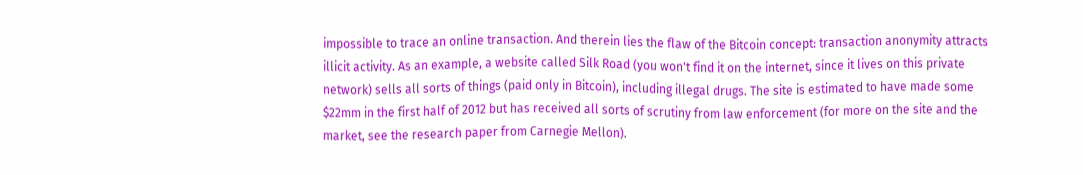impossible to trace an online transaction. And therein lies the flaw of the Bitcoin concept: transaction anonymity attracts illicit activity. As an example, a website called Silk Road (you won't find it on the internet, since it lives on this private network) sells all sorts of things (paid only in Bitcoin), including illegal drugs. The site is estimated to have made some $22mm in the first half of 2012 but has received all sorts of scrutiny from law enforcement (for more on the site and the market, see the research paper from Carnegie Mellon).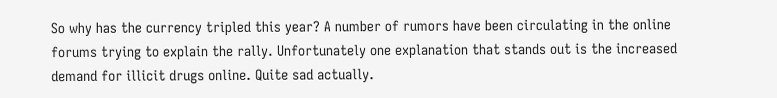So why has the currency tripled this year? A number of rumors have been circulating in the online forums trying to explain the rally. Unfortunately one explanation that stands out is the increased demand for illicit drugs online. Quite sad actually.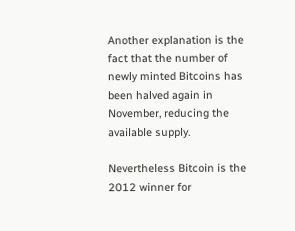Another explanation is the fact that the number of newly minted Bitcoins has been halved again in November, reducing the available supply.

Nevertheless Bitcoin is the 2012 winner for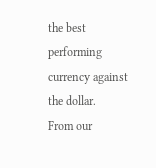the best performing currency against the dollar.
From our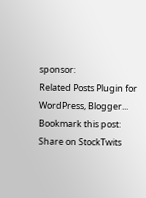sponsor:
Related Posts Plugin for WordPress, Blogger...
Bookmark this post:
Share on StockTwits